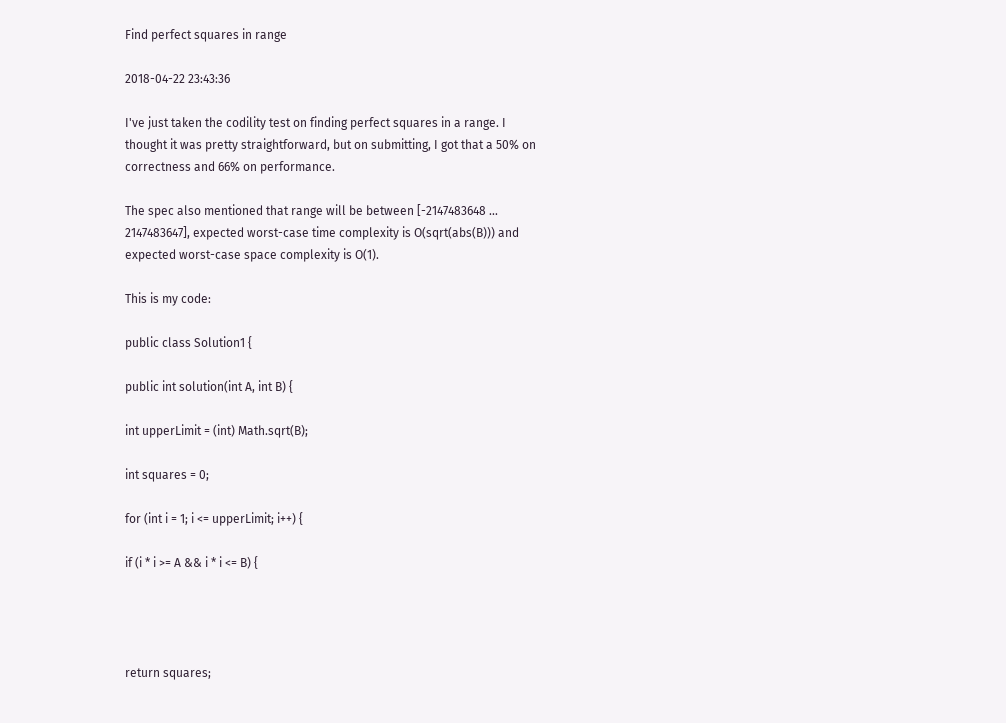Find perfect squares in range

2018-04-22 23:43:36

I've just taken the codility test on finding perfect squares in a range. I thought it was pretty straightforward, but on submitting, I got that a 50% on correctness and 66% on performance.

The spec also mentioned that range will be between [-2147483648 ... 2147483647], expected worst-case time complexity is O(sqrt(abs(B))) and expected worst-case space complexity is O(1).

This is my code:

public class Solution1 {

public int solution(int A, int B) {

int upperLimit = (int) Math.sqrt(B);

int squares = 0;

for (int i = 1; i <= upperLimit; i++) {

if (i * i >= A && i * i <= B) {




return squares;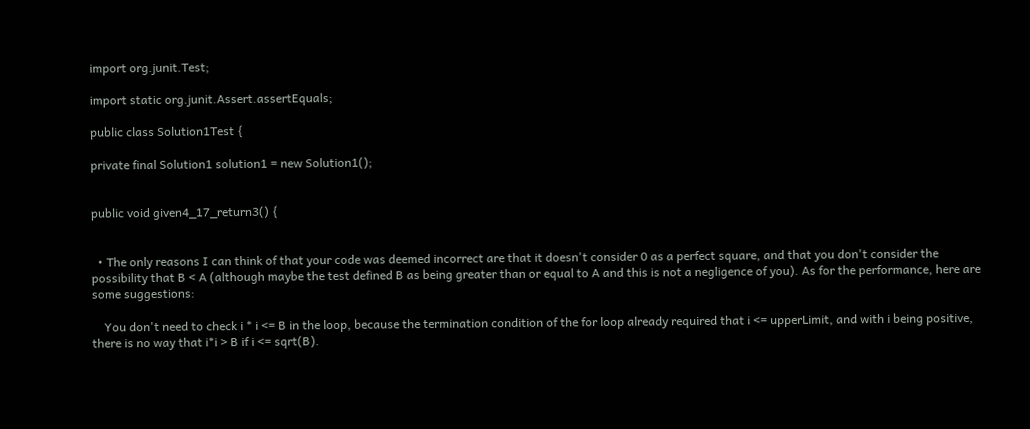import org.junit.Test;

import static org.junit.Assert.assertEquals;

public class Solution1Test {

private final Solution1 solution1 = new Solution1();


public void given4_17_return3() {


  • The only reasons I can think of that your code was deemed incorrect are that it doesn't consider 0 as a perfect square, and that you don't consider the possibility that B < A (although maybe the test defined B as being greater than or equal to A and this is not a negligence of you). As for the performance, here are some suggestions:

    You don't need to check i * i <= B in the loop, because the termination condition of the for loop already required that i <= upperLimit, and with i being positive, there is no way that i*i > B if i <= sqrt(B).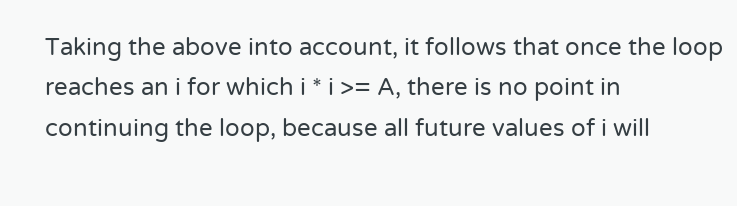Taking the above into account, it follows that once the loop reaches an i for which i * i >= A, there is no point in continuing the loop, because all future values of i will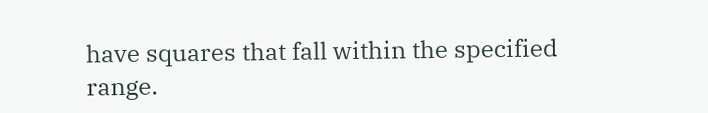have squares that fall within the specified range.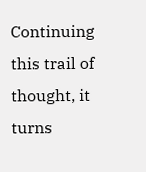Continuing this trail of thought, it turns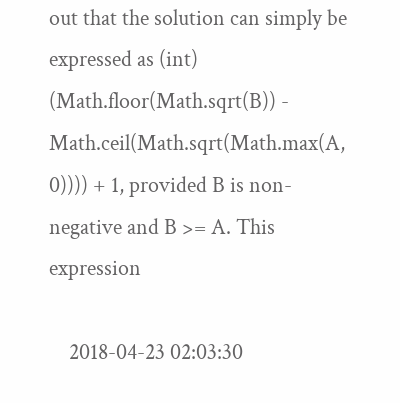out that the solution can simply be expressed as (int) (Math.floor(Math.sqrt(B)) - Math.ceil(Math.sqrt(Math.max(A, 0)))) + 1, provided B is non-negative and B >= A. This expression

    2018-04-23 02:03:30